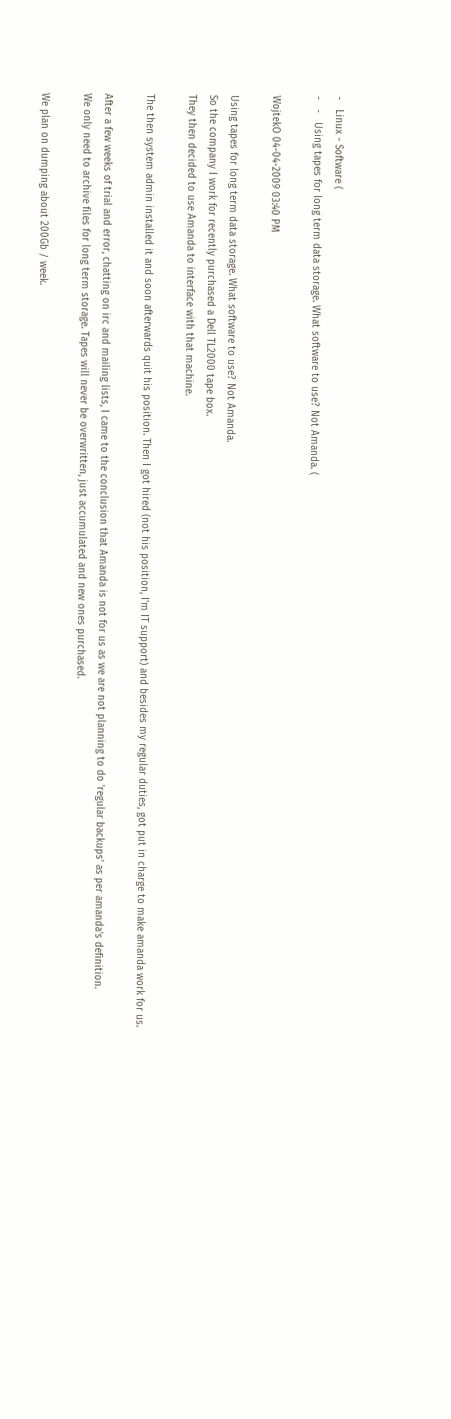-   Linux - Software (
-   -   Using tapes for long term data storage. What software to use? Not Amanda. (

WojtekO 04-04-2009 03:40 PM

Using tapes for long term data storage. What software to use? Not Amanda.
So the company I work for recently purchased a Dell TL2000 tape box.
They then decided to use Amanda to interface with that machine.

The then system admin installed it and soon afterwards quit his position. Then I got hired (not his position, I'm IT support) and besides my regular duties, got put in charge to make amanda work for us.

After a few weeks of trial and error, chatting on irc and mailing lists, I came to the conclusion that Amanda is not for us as we are not planning to do 'regular backups' as per amanda's definition.
We only need to archive files for long term storage. Tapes will never be overwritten, just accumulated and new ones purchased.

We plan on dumping about 200Gb / week.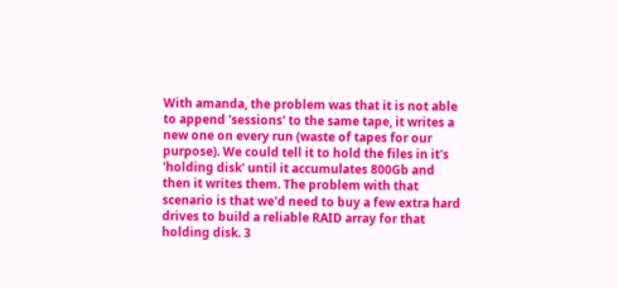With amanda, the problem was that it is not able to append 'sessions' to the same tape, it writes a new one on every run (waste of tapes for our purpose). We could tell it to hold the files in it's 'holding disk' until it accumulates 800Gb and then it writes them. The problem with that scenario is that we'd need to buy a few extra hard drives to build a reliable RAID array for that holding disk. 3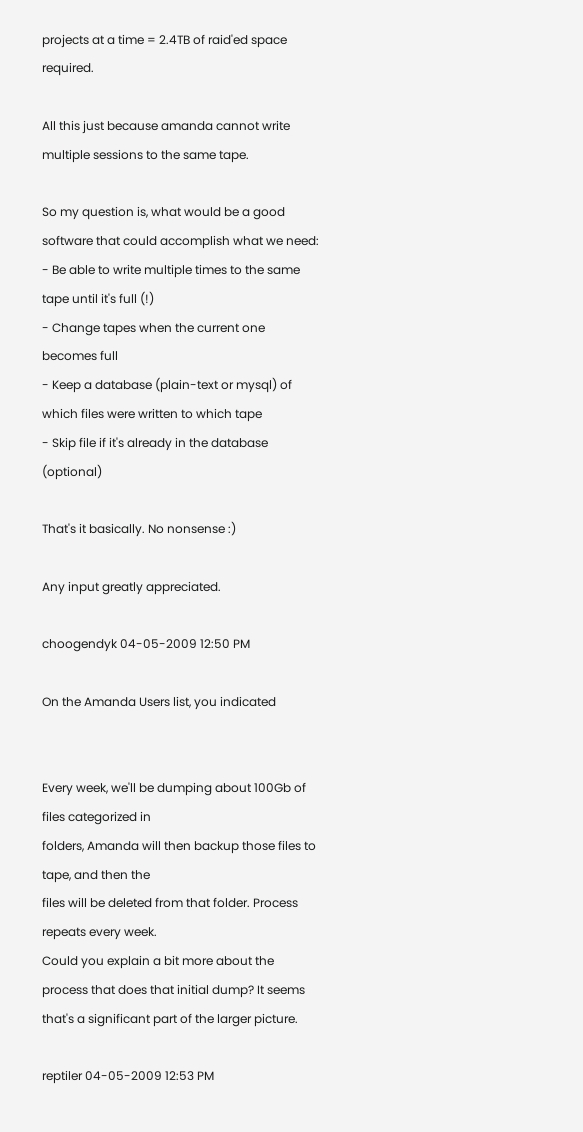projects at a time = 2.4TB of raid'ed space required.

All this just because amanda cannot write multiple sessions to the same tape.

So my question is, what would be a good software that could accomplish what we need:
- Be able to write multiple times to the same tape until it's full (!)
- Change tapes when the current one becomes full
- Keep a database (plain-text or mysql) of which files were written to which tape
- Skip file if it's already in the database (optional)

That's it basically. No nonsense :)

Any input greatly appreciated.

choogendyk 04-05-2009 12:50 PM

On the Amanda Users list, you indicated


Every week, we'll be dumping about 100Gb of files categorized in
folders, Amanda will then backup those files to tape, and then the
files will be deleted from that folder. Process repeats every week.
Could you explain a bit more about the process that does that initial dump? It seems that's a significant part of the larger picture.

reptiler 04-05-2009 12:53 PM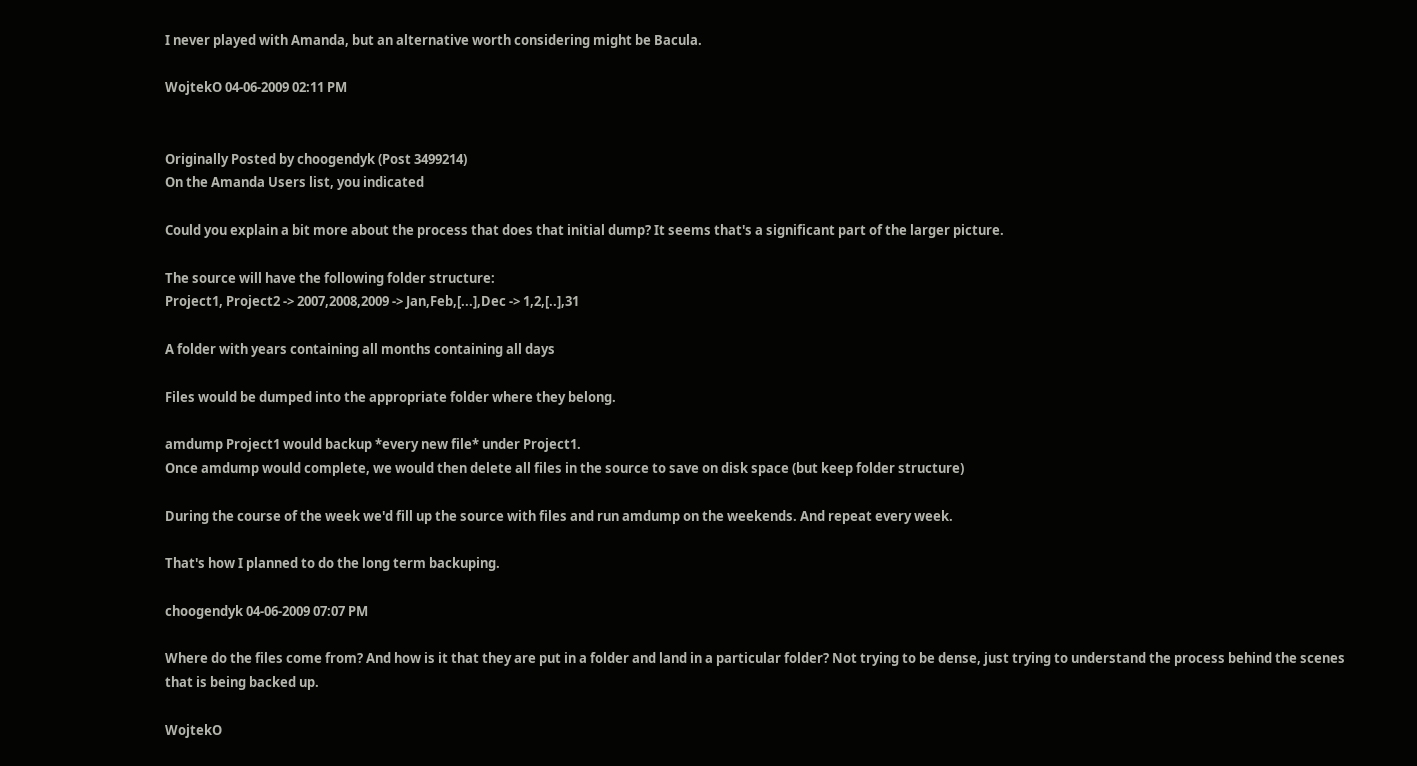I never played with Amanda, but an alternative worth considering might be Bacula.

WojtekO 04-06-2009 02:11 PM


Originally Posted by choogendyk (Post 3499214)
On the Amanda Users list, you indicated

Could you explain a bit more about the process that does that initial dump? It seems that's a significant part of the larger picture.

The source will have the following folder structure:
Project1, Project2 -> 2007,2008,2009 -> Jan,Feb,[...],Dec -> 1,2,[..],31

A folder with years containing all months containing all days

Files would be dumped into the appropriate folder where they belong.

amdump Project1 would backup *every new file* under Project1.
Once amdump would complete, we would then delete all files in the source to save on disk space (but keep folder structure)

During the course of the week we'd fill up the source with files and run amdump on the weekends. And repeat every week.

That's how I planned to do the long term backuping.

choogendyk 04-06-2009 07:07 PM

Where do the files come from? And how is it that they are put in a folder and land in a particular folder? Not trying to be dense, just trying to understand the process behind the scenes that is being backed up.

WojtekO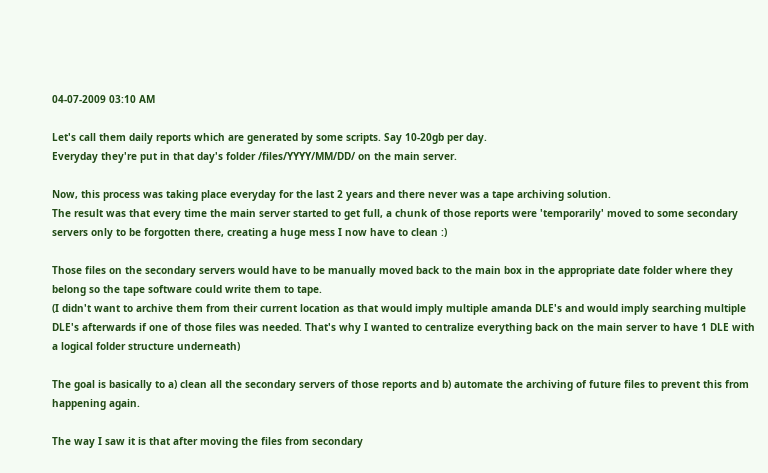04-07-2009 03:10 AM

Let's call them daily reports which are generated by some scripts. Say 10-20gb per day.
Everyday they're put in that day's folder /files/YYYY/MM/DD/ on the main server.

Now, this process was taking place everyday for the last 2 years and there never was a tape archiving solution.
The result was that every time the main server started to get full, a chunk of those reports were 'temporarily' moved to some secondary servers only to be forgotten there, creating a huge mess I now have to clean :)

Those files on the secondary servers would have to be manually moved back to the main box in the appropriate date folder where they belong so the tape software could write them to tape.
(I didn't want to archive them from their current location as that would imply multiple amanda DLE's and would imply searching multiple DLE's afterwards if one of those files was needed. That's why I wanted to centralize everything back on the main server to have 1 DLE with a logical folder structure underneath)

The goal is basically to a) clean all the secondary servers of those reports and b) automate the archiving of future files to prevent this from happening again.

The way I saw it is that after moving the files from secondary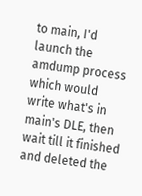to main, I'd launch the amdump process which would write what's in main's DLE, then wait till it finished and deleted the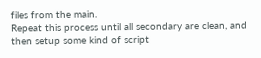files from the main.
Repeat this process until all secondary are clean, and then setup some kind of script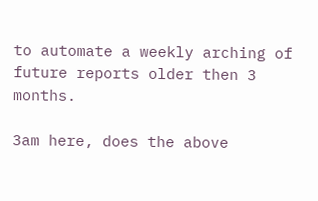to automate a weekly arching of future reports older then 3 months.

3am here, does the above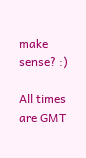make sense? :)

All times are GMT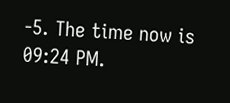-5. The time now is 09:24 PM.